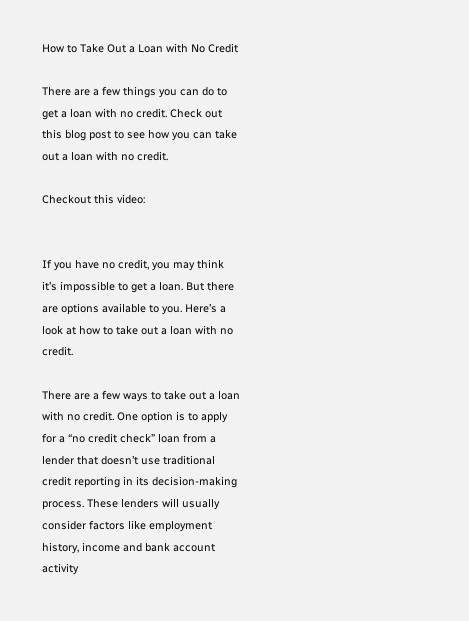How to Take Out a Loan with No Credit

There are a few things you can do to get a loan with no credit. Check out this blog post to see how you can take out a loan with no credit.

Checkout this video:


If you have no credit, you may think it’s impossible to get a loan. But there are options available to you. Here’s a look at how to take out a loan with no credit.

There are a few ways to take out a loan with no credit. One option is to apply for a “no credit check” loan from a lender that doesn’t use traditional credit reporting in its decision-making process. These lenders will usually consider factors like employment history, income and bank account activity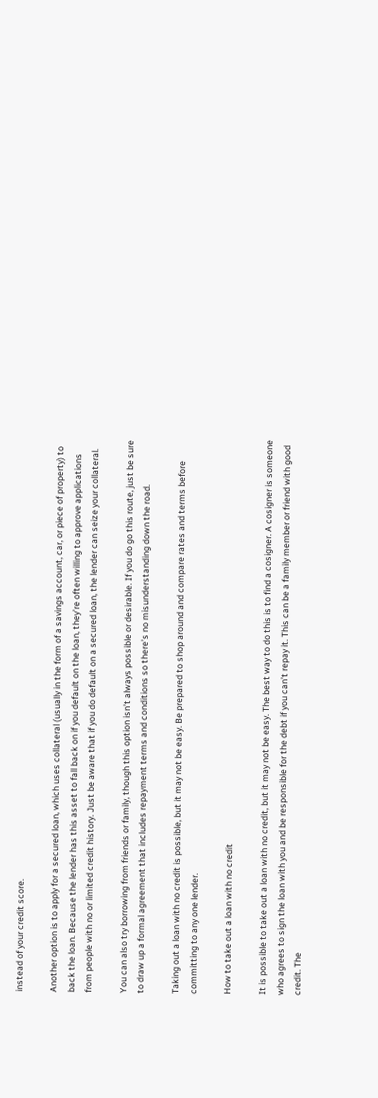instead of your credit score.

Another option is to apply for a secured loan, which uses collateral (usually in the form of a savings account, car, or piece of property) to back the loan. Because the lender has this asset to fall back on if you default on the loan, they’re often willing to approve applications from people with no or limited credit history. Just be aware that if you do default on a secured loan, the lender can seize your collateral.

You can also try borrowing from friends or family, though this option isn’t always possible or desirable. If you do go this route, just be sure to draw up a formal agreement that includes repayment terms and conditions so there’s no misunderstanding down the road.

Taking out a loan with no credit is possible, but it may not be easy. Be prepared to shop around and compare rates and terms before committing to any one lender.

How to take out a loan with no credit

It is possible to take out a loan with no credit, but it may not be easy. The best way to do this is to find a cosigner. A cosigner is someone who agrees to sign the loan with you and be responsible for the debt if you can’t repay it. This can be a family member or friend with good credit. The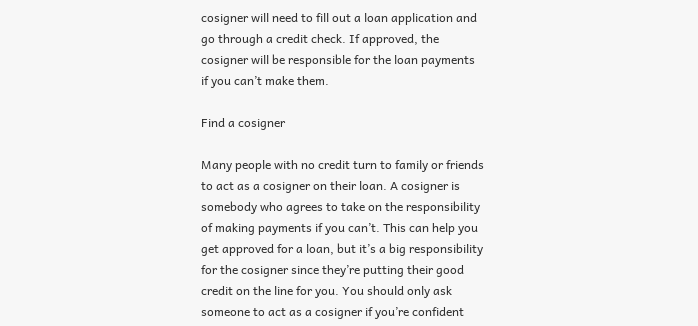cosigner will need to fill out a loan application and go through a credit check. If approved, the cosigner will be responsible for the loan payments if you can’t make them.

Find a cosigner

Many people with no credit turn to family or friends to act as a cosigner on their loan. A cosigner is somebody who agrees to take on the responsibility of making payments if you can’t. This can help you get approved for a loan, but it’s a big responsibility for the cosigner since they’re putting their good credit on the line for you. You should only ask someone to act as a cosigner if you’re confident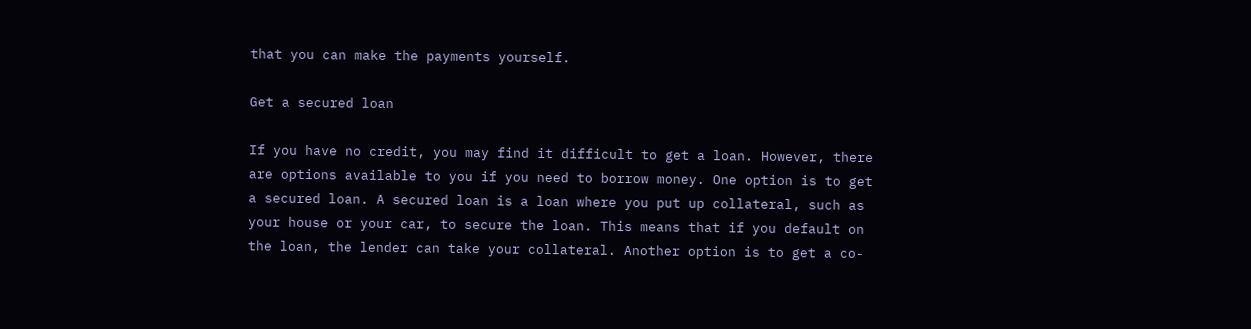that you can make the payments yourself.

Get a secured loan

If you have no credit, you may find it difficult to get a loan. However, there are options available to you if you need to borrow money. One option is to get a secured loan. A secured loan is a loan where you put up collateral, such as your house or your car, to secure the loan. This means that if you default on the loan, the lender can take your collateral. Another option is to get a co-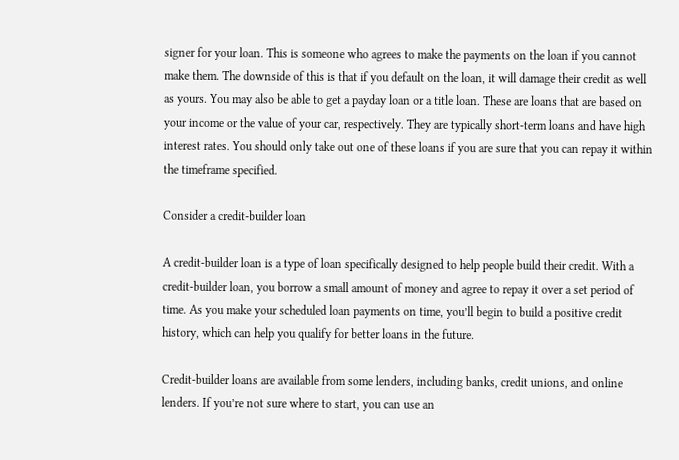signer for your loan. This is someone who agrees to make the payments on the loan if you cannot make them. The downside of this is that if you default on the loan, it will damage their credit as well as yours. You may also be able to get a payday loan or a title loan. These are loans that are based on your income or the value of your car, respectively. They are typically short-term loans and have high interest rates. You should only take out one of these loans if you are sure that you can repay it within the timeframe specified.

Consider a credit-builder loan

A credit-builder loan is a type of loan specifically designed to help people build their credit. With a credit-builder loan, you borrow a small amount of money and agree to repay it over a set period of time. As you make your scheduled loan payments on time, you’ll begin to build a positive credit history, which can help you qualify for better loans in the future.

Credit-builder loans are available from some lenders, including banks, credit unions, and online lenders. If you’re not sure where to start, you can use an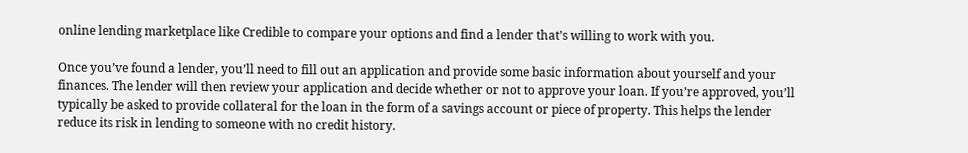online lending marketplace like Credible to compare your options and find a lender that’s willing to work with you.

Once you’ve found a lender, you’ll need to fill out an application and provide some basic information about yourself and your finances. The lender will then review your application and decide whether or not to approve your loan. If you’re approved, you’ll typically be asked to provide collateral for the loan in the form of a savings account or piece of property. This helps the lender reduce its risk in lending to someone with no credit history.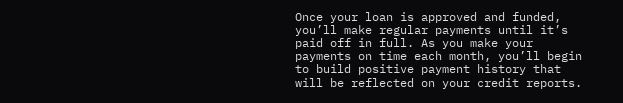Once your loan is approved and funded, you’ll make regular payments until it’s paid off in full. As you make your payments on time each month, you’ll begin to build positive payment history that will be reflected on your credit reports.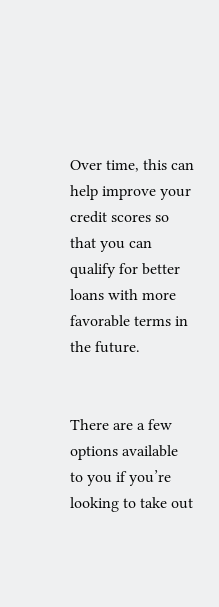Over time, this can help improve your credit scores so that you can qualify for better loans with more favorable terms in the future.


There are a few options available to you if you’re looking to take out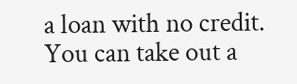a loan with no credit. You can take out a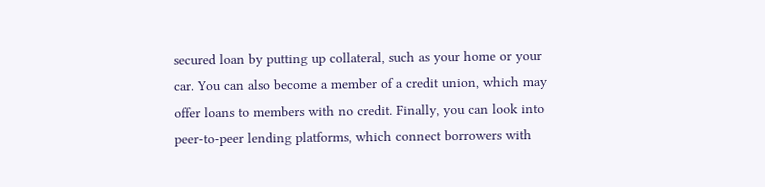secured loan by putting up collateral, such as your home or your car. You can also become a member of a credit union, which may offer loans to members with no credit. Finally, you can look into peer-to-peer lending platforms, which connect borrowers with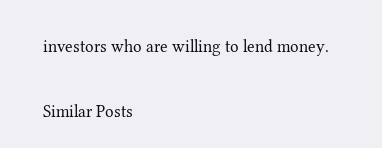investors who are willing to lend money.

Similar Posts